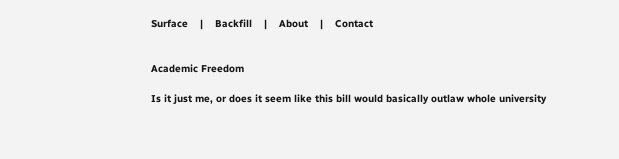Surface    |    Backfill    |    About    |    Contact


Academic Freedom

Is it just me, or does it seem like this bill would basically outlaw whole university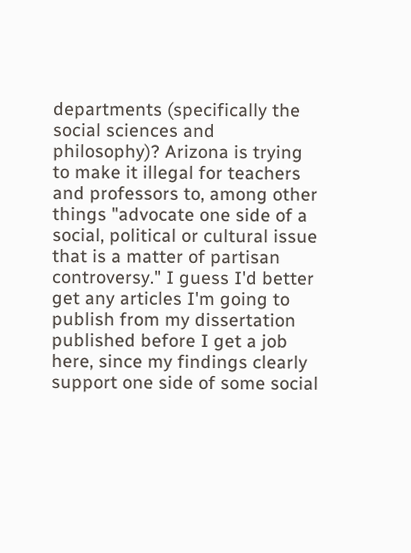departments (specifically the social sciences and philosophy)? Arizona is trying to make it illegal for teachers and professors to, among other things "advocate one side of a social, political or cultural issue that is a matter of partisan controversy." I guess I'd better get any articles I'm going to publish from my dissertation published before I get a job here, since my findings clearly support one side of some social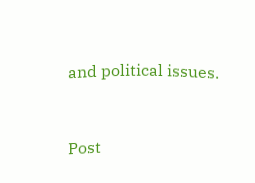and political issues.


Post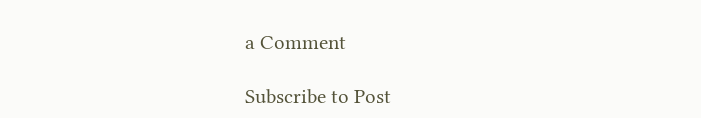a Comment

Subscribe to Post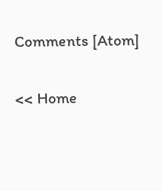Comments [Atom]

<< Home